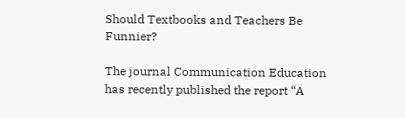Should Textbooks and Teachers Be Funnier?

The journal Communication Education has recently published the report “A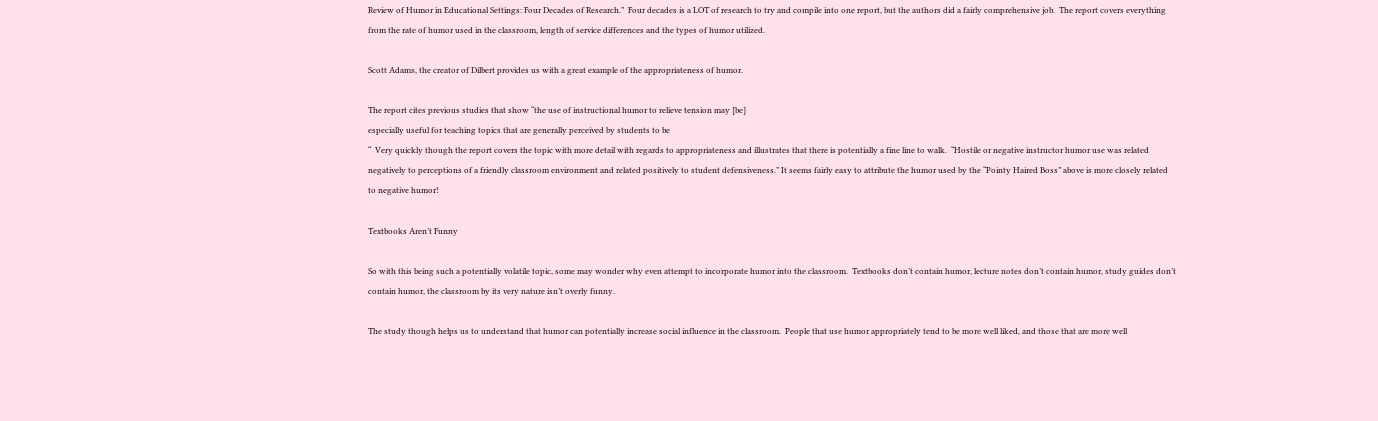Review of Humor in Educational Settings: Four Decades of Research.”  Four decades is a LOT of research to try and compile into one report, but the authors did a fairly comprehensive job.  The report covers everything from the rate of humor used in the classroom, length of service differences and the types of humor utilized.

Scott Adams, the creator of Dilbert provides us with a great example of the appropriateness of humor.

The report cites previous studies that show “the use of instructional humor to relieve tension may [be]
especially useful for teaching topics that are generally perceived by students to be
“  Very quickly though the report covers the topic with more detail with regards to appropriateness and illustrates that there is potentially a fine line to walk.  “Hostile or negative instructor humor use was related negatively to perceptions of a friendly classroom environment and related positively to student defensiveness.” It seems fairly easy to attribute the humor used by the “Pointy Haired Boss” above is more closely related to negative humor!

Textbooks Aren’t Funny

So with this being such a potentially volatile topic, some may wonder why even attempt to incorporate humor into the classroom.  Textbooks don’t contain humor, lecture notes don’t contain humor, study guides don’t contain humor, the classroom by its very nature isn’t overly funny.

The study though helps us to understand that humor can potentially increase social influence in the classroom.  People that use humor appropriately tend to be more well liked, and those that are more well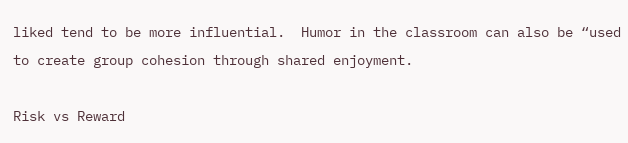liked tend to be more influential.  Humor in the classroom can also be “used to create group cohesion through shared enjoyment.

Risk vs Reward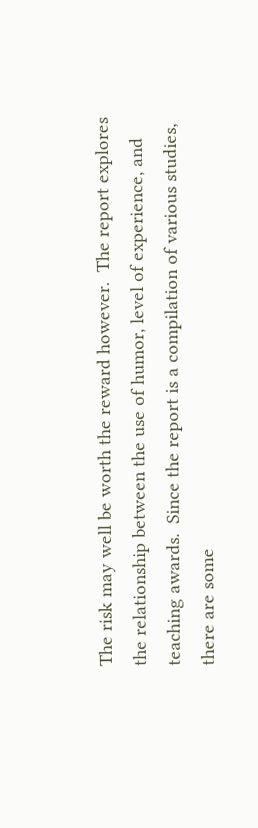The risk may well be worth the reward however.  The report explores the relationship between the use of humor, level of experience, and teaching awards.  Since the report is a compilation of various studies, there are some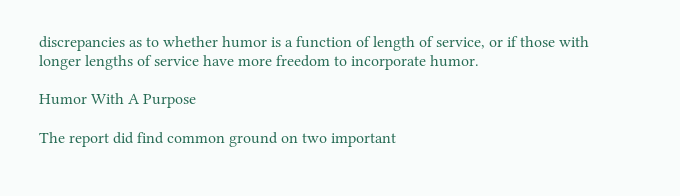discrepancies as to whether humor is a function of length of service, or if those with longer lengths of service have more freedom to incorporate humor.

Humor With A Purpose

The report did find common ground on two important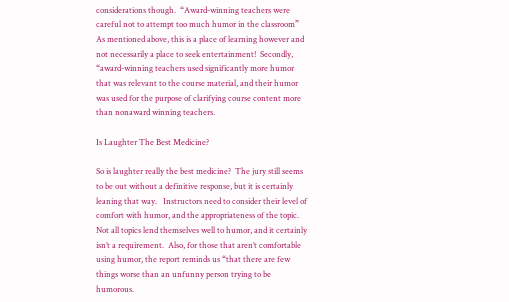considerations though.  “Award-winning teachers were careful not to attempt too much humor in the classroom”  As mentioned above, this is a place of learning however and not necessarily a place to seek entertainment!  Secondly, “award-winning teachers used significantly more humor that was relevant to the course material, and their humor was used for the purpose of clarifying course content more than nonaward winning teachers.

Is Laughter The Best Medicine?

So is laughter really the best medicine?  The jury still seems to be out without a definitive response, but it is certainly leaning that way.   Instructors need to consider their level of comfort with humor, and the appropriateness of the topic.  Not all topics lend themselves well to humor, and it certainly isn’t a requirement.  Also, for those that aren’t comfortable using humor, the report reminds us “that there are few things worse than an unfunny person trying to be humorous.